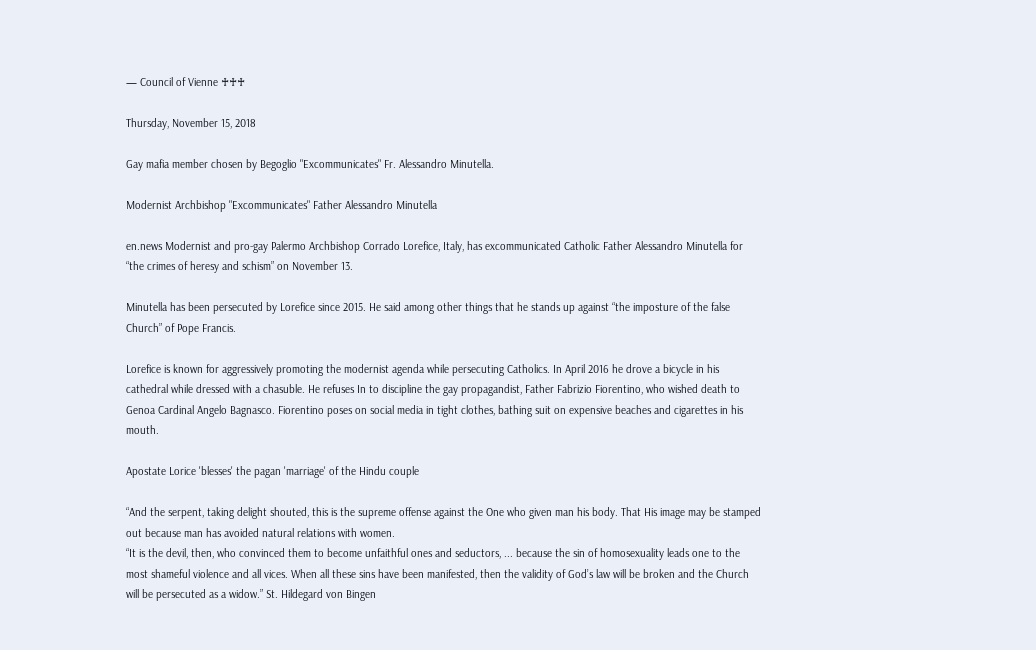— Council of Vienne ♰♰♰

Thursday, November 15, 2018

Gay mafia member chosen by Begoglio "Excommunicates" Fr. Alessandro Minutella.

Modernist Archbishop "Excommunicates" Father Alessandro Minutella

en.news Modernist and pro-gay Palermo Archbishop Corrado Lorefice, Italy, has excommunicated Catholic Father Alessandro Minutella for “the crimes of heresy and schism” on November 13.

Minutella has been persecuted by Lorefice since 2015. He said among other things that he stands up against “the imposture of the false Church” of Pope Francis.

Lorefice is known for aggressively promoting the modernist agenda while persecuting Catholics. In April 2016 he drove a bicycle in his cathedral while dressed with a chasuble. He refuses In to discipline the gay propagandist, Father Fabrizio Fiorentino, who wished death to Genoa Cardinal Angelo Bagnasco. Fiorentino poses on social media in tight clothes, bathing suit on expensive beaches and cigarettes in his mouth.

Apostate Lorice 'blesses' the pagan 'marriage' of the Hindu couple

“And the serpent, taking delight shouted, this is the supreme offense against the One who given man his body. That His image may be stamped out because man has avoided natural relations with women.
“It is the devil, then, who convinced them to become unfaithful ones and seductors, ... because the sin of homosexuality leads one to the most shameful violence and all vices. When all these sins have been manifested, then the validity of God’s law will be broken and the Church will be persecuted as a widow.” St. Hildegard von Bingen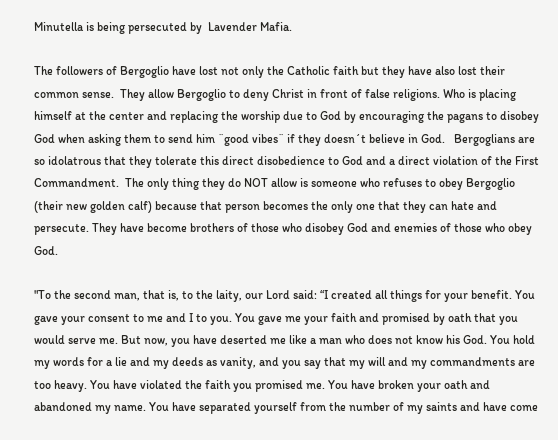Minutella is being persecuted by  Lavender Mafia.

The followers of Bergoglio have lost not only the Catholic faith but they have also lost their common sense.  They allow Bergoglio to deny Christ in front of false religions. Who is placing himself at the center and replacing the worship due to God by encouraging the pagans to disobey God when asking them to send him ¨good vibes¨ if they doesn´t believe in God.   Bergoglians are so idolatrous that they tolerate this direct disobedience to God and a direct violation of the First Commandment.  The only thing they do NOT allow is someone who refuses to obey Bergoglio (their new golden calf) because that person becomes the only one that they can hate and persecute. They have become brothers of those who disobey God and enemies of those who obey God.

"To the second man, that is, to the laity, our Lord said: “I created all things for your benefit. You gave your consent to me and I to you. You gave me your faith and promised by oath that you would serve me. But now, you have deserted me like a man who does not know his God. You hold my words for a lie and my deeds as vanity, and you say that my will and my commandments are too heavy. You have violated the faith you promised me. You have broken your oath and abandoned my name. You have separated yourself from the number of my saints and have come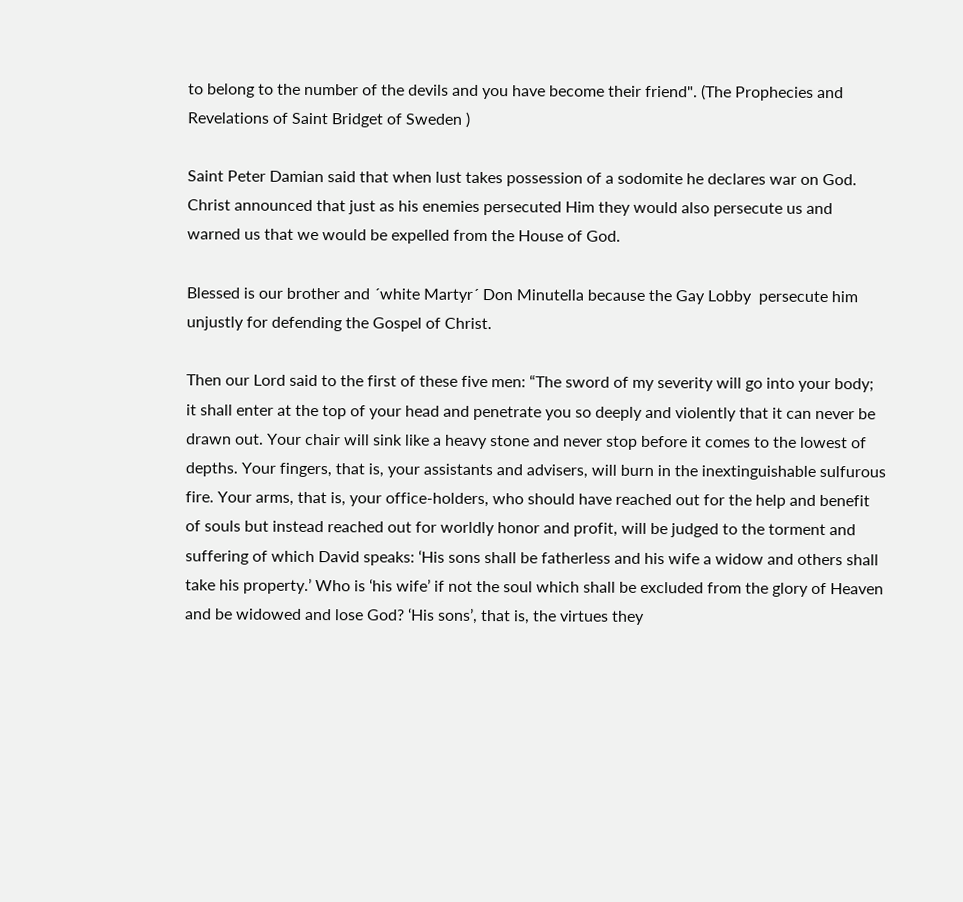to belong to the number of the devils and you have become their friend". (The Prophecies and Revelations of Saint Bridget of Sweden )

Saint Peter Damian said that when lust takes possession of a sodomite he declares war on God.  Christ announced that just as his enemies persecuted Him they would also persecute us and warned us that we would be expelled from the House of God.

Blessed is our brother and ´white Martyr´ Don Minutella because the Gay Lobby  persecute him unjustly for defending the Gospel of Christ.

Then our Lord said to the first of these five men: “The sword of my severity will go into your body; it shall enter at the top of your head and penetrate you so deeply and violently that it can never be drawn out. Your chair will sink like a heavy stone and never stop before it comes to the lowest of depths. Your fingers, that is, your assistants and advisers, will burn in the inextinguishable sulfurous fire. Your arms, that is, your office-holders, who should have reached out for the help and benefit of souls but instead reached out for worldly honor and profit, will be judged to the torment and suffering of which David speaks: ‘His sons shall be fatherless and his wife a widow and others shall take his property.’ Who is ‘his wife’ if not the soul which shall be excluded from the glory of Heaven and be widowed and lose God? ‘His sons’, that is, the virtues they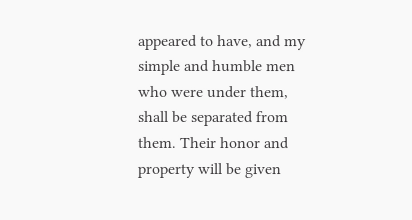appeared to have, and my simple and humble men who were under them, shall be separated from them. Their honor and property will be given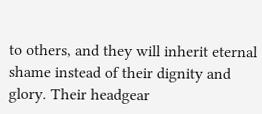to others, and they will inherit eternal shame instead of their dignity and glory. Their headgear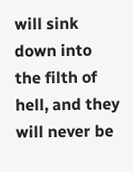will sink down into the filth of hell, and they will never be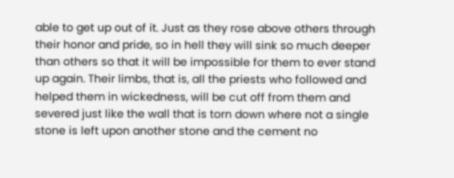able to get up out of it. Just as they rose above others through their honor and pride, so in hell they will sink so much deeper than others so that it will be impossible for them to ever stand up again. Their limbs, that is, all the priests who followed and helped them in wickedness, will be cut off from them and severed just like the wall that is torn down where not a single stone is left upon another stone and the cement no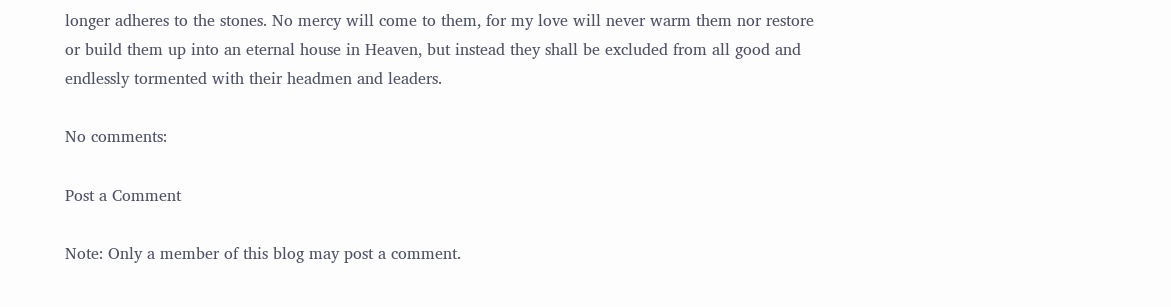longer adheres to the stones. No mercy will come to them, for my love will never warm them nor restore or build them up into an eternal house in Heaven, but instead they shall be excluded from all good and endlessly tormented with their headmen and leaders.

No comments:

Post a Comment

Note: Only a member of this blog may post a comment.